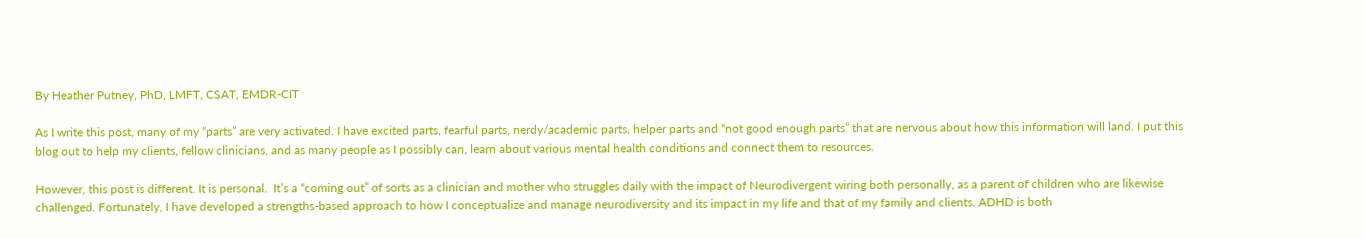By Heather Putney, PhD, LMFT, CSAT, EMDR-CIT

As I write this post, many of my “parts” are very activated. I have excited parts, fearful parts, nerdy/academic parts, helper parts and “not good enough parts” that are nervous about how this information will land. I put this blog out to help my clients, fellow clinicians, and as many people as I possibly can, learn about various mental health conditions and connect them to resources.

However, this post is different. It is personal.  It’s a “coming out” of sorts as a clinician and mother who struggles daily with the impact of Neurodivergent wiring both personally, as a parent of children who are likewise challenged. Fortunately, I have developed a strengths-based approach to how I conceptualize and manage neurodiversity and its impact in my life and that of my family and clients. ADHD is both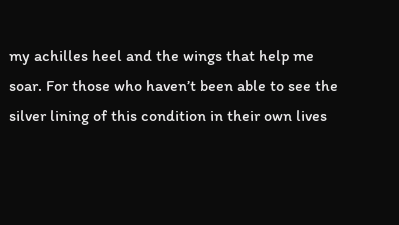my achilles heel and the wings that help me soar. For those who haven’t been able to see the silver lining of this condition in their own lives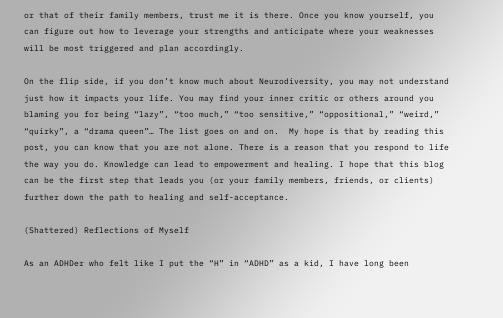or that of their family members, trust me it is there. Once you know yourself, you can figure out how to leverage your strengths and anticipate where your weaknesses will be most triggered and plan accordingly.

On the flip side, if you don’t know much about Neurodiversity, you may not understand just how it impacts your life. You may find your inner critic or others around you blaming you for being “lazy”, “too much,” “too sensitive,” “oppositional,” “weird,” “quirky”, a “drama queen”… The list goes on and on.  My hope is that by reading this post, you can know that you are not alone. There is a reason that you respond to life the way you do. Knowledge can lead to empowerment and healing. I hope that this blog can be the first step that leads you (or your family members, friends, or clients) further down the path to healing and self-acceptance.

(Shattered) Reflections of Myself

As an ADHDer who felt like I put the “H” in “ADHD” as a kid, I have long been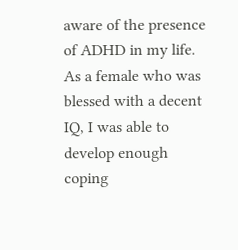aware of the presence of ADHD in my life. As a female who was blessed with a decent IQ, I was able to develop enough coping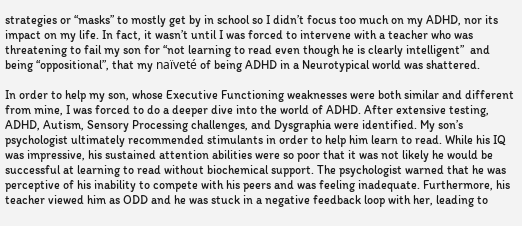strategies or “masks” to mostly get by in school so I didn’t focus too much on my ADHD, nor its impact on my life. In fact, it wasn’t until I was forced to intervene with a teacher who was threatening to fail my son for “not learning to read even though he is clearly intelligent”  and being “oppositional”, that my naïveté of being ADHD in a Neurotypical world was shattered.

In order to help my son, whose Executive Functioning weaknesses were both similar and different from mine, I was forced to do a deeper dive into the world of ADHD. After extensive testing,  ADHD, Autism, Sensory Processing challenges, and Dysgraphia were identified. My son’s psychologist ultimately recommended stimulants in order to help him learn to read. While his IQ was impressive, his sustained attention abilities were so poor that it was not likely he would be successful at learning to read without biochemical support. The psychologist warned that he was perceptive of his inability to compete with his peers and was feeling inadequate. Furthermore, his teacher viewed him as ODD and he was stuck in a negative feedback loop with her, leading to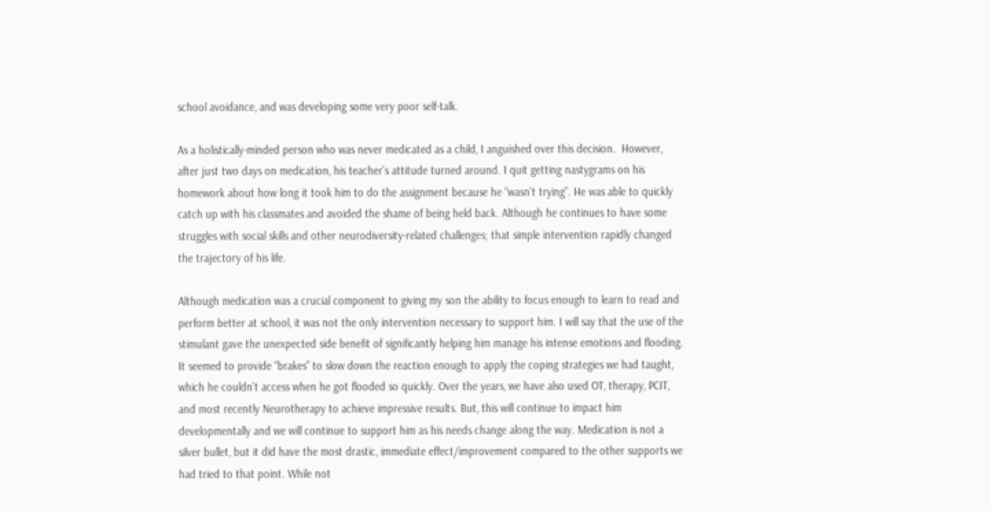school avoidance, and was developing some very poor self-talk.

As a holistically-minded person who was never medicated as a child, I anguished over this decision.  However, after just two days on medication, his teacher’s attitude turned around. I quit getting nastygrams on his homework about how long it took him to do the assignment because he “wasn’t trying”. He was able to quickly catch up with his classmates and avoided the shame of being held back. Although he continues to have some struggles with social skills and other neurodiversity-related challenges; that simple intervention rapidly changed the trajectory of his life.

Although medication was a crucial component to giving my son the ability to focus enough to learn to read and perform better at school, it was not the only intervention necessary to support him. I will say that the use of the stimulant gave the unexpected side benefit of significantly helping him manage his intense emotions and flooding. It seemed to provide “brakes” to slow down the reaction enough to apply the coping strategies we had taught,  which he couldn’t access when he got flooded so quickly. Over the years, we have also used OT, therapy, PCIT, and most recently Neurotherapy to achieve impressive results. But, this will continue to impact him developmentally and we will continue to support him as his needs change along the way. Medication is not a silver bullet, but it did have the most drastic, immediate effect/improvement compared to the other supports we had tried to that point. While not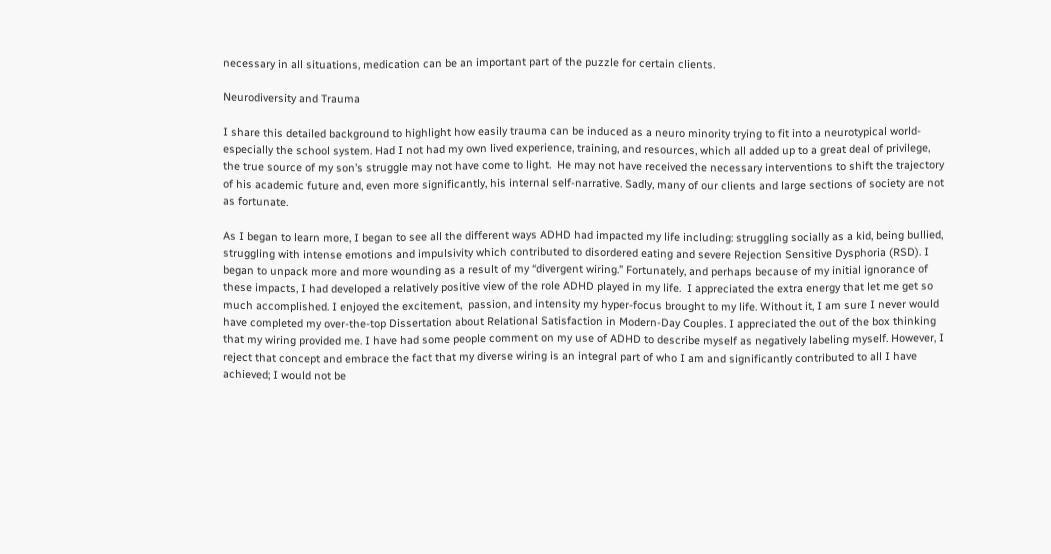necessary in all situations, medication can be an important part of the puzzle for certain clients.

Neurodiversity and Trauma

I share this detailed background to highlight how easily trauma can be induced as a neuro minority trying to fit into a neurotypical world- especially the school system. Had I not had my own lived experience, training, and resources, which all added up to a great deal of privilege, the true source of my son’s struggle may not have come to light.  He may not have received the necessary interventions to shift the trajectory of his academic future and, even more significantly, his internal self-narrative. Sadly, many of our clients and large sections of society are not as fortunate.

As I began to learn more, I began to see all the different ways ADHD had impacted my life including: struggling socially as a kid, being bullied, struggling with intense emotions and impulsivity which contributed to disordered eating and severe Rejection Sensitive Dysphoria (RSD). I began to unpack more and more wounding as a result of my “divergent wiring.” Fortunately, and perhaps because of my initial ignorance of these impacts, I had developed a relatively positive view of the role ADHD played in my life.  I appreciated the extra energy that let me get so much accomplished. I enjoyed the excitement,  passion, and intensity my hyper-focus brought to my life. Without it, I am sure I never would have completed my over-the-top Dissertation about Relational Satisfaction in Modern-Day Couples. I appreciated the out of the box thinking that my wiring provided me. I have had some people comment on my use of ADHD to describe myself as negatively labeling myself. However, I reject that concept and embrace the fact that my diverse wiring is an integral part of who I am and significantly contributed to all I have achieved; I would not be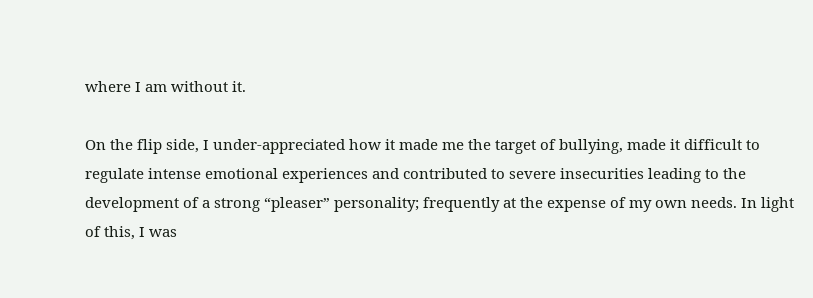where I am without it.

On the flip side, I under-appreciated how it made me the target of bullying, made it difficult to regulate intense emotional experiences and contributed to severe insecurities leading to the development of a strong “pleaser” personality; frequently at the expense of my own needs. In light of this, I was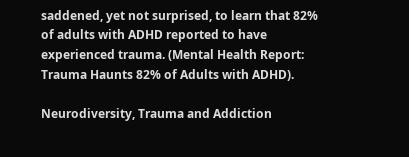saddened, yet not surprised, to learn that 82% of adults with ADHD reported to have experienced trauma. (Mental Health Report: Trauma Haunts 82% of Adults with ADHD).

Neurodiversity, Trauma and Addiction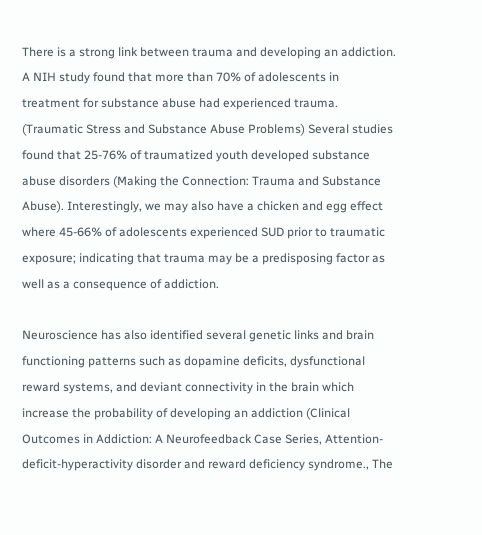There is a strong link between trauma and developing an addiction. A NIH study found that more than 70% of adolescents in treatment for substance abuse had experienced trauma. (Traumatic Stress and Substance Abuse Problems) Several studies found that 25-76% of traumatized youth developed substance abuse disorders (Making the Connection: Trauma and Substance Abuse). Interestingly, we may also have a chicken and egg effect where 45-66% of adolescents experienced SUD prior to traumatic exposure; indicating that trauma may be a predisposing factor as well as a consequence of addiction.

Neuroscience has also identified several genetic links and brain functioning patterns such as dopamine deficits, dysfunctional reward systems, and deviant connectivity in the brain which increase the probability of developing an addiction (Clinical Outcomes in Addiction: A Neurofeedback Case Series, Attention-deficit-hyperactivity disorder and reward deficiency syndrome., The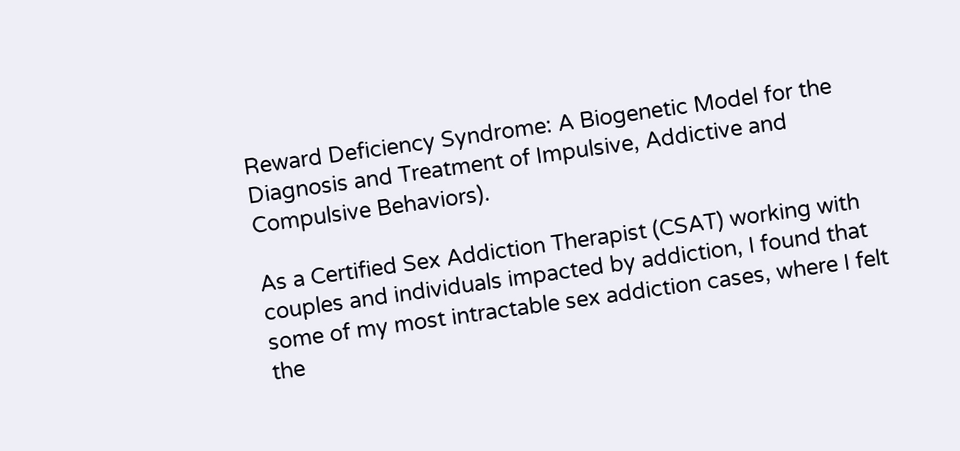Reward Deficiency Syndrome: A Biogenetic Model for the Diagnosis and Treatment of Impulsive, Addictive and Compulsive Behaviors).

As a Certified Sex Addiction Therapist (CSAT) working with couples and individuals impacted by addiction, I found that some of my most intractable sex addiction cases, where I felt the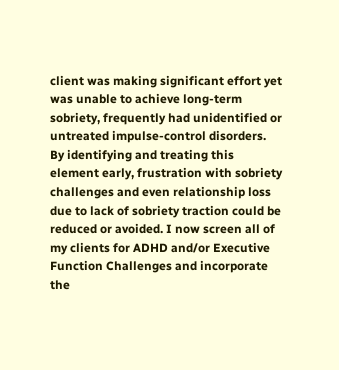client was making significant effort yet was unable to achieve long-term sobriety, frequently had unidentified or untreated impulse-control disorders.  By identifying and treating this element early, frustration with sobriety challenges and even relationship loss due to lack of sobriety traction could be reduced or avoided. I now screen all of my clients for ADHD and/or Executive Function Challenges and incorporate the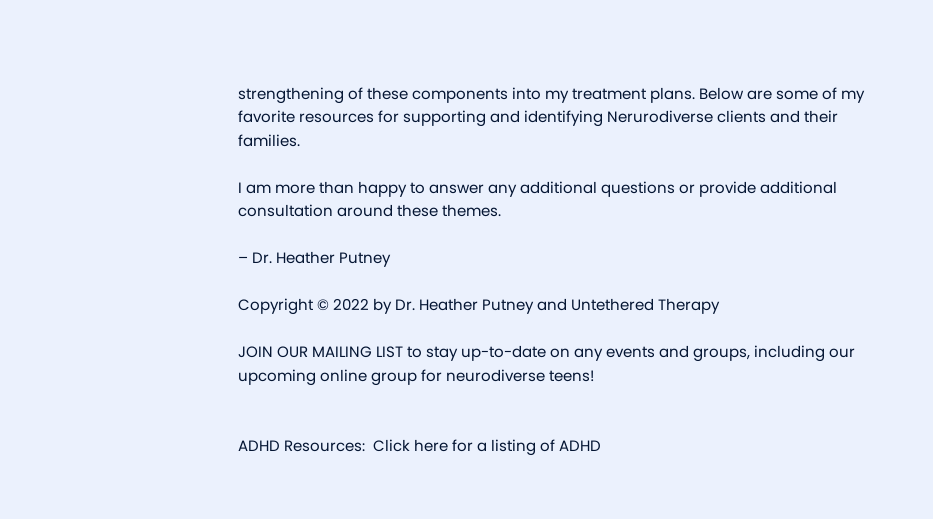strengthening of these components into my treatment plans. Below are some of my favorite resources for supporting and identifying Nerurodiverse clients and their families.

I am more than happy to answer any additional questions or provide additional consultation around these themes.

– Dr. Heather Putney

Copyright © 2022 by Dr. Heather Putney and Untethered Therapy

JOIN OUR MAILING LIST to stay up-to-date on any events and groups, including our upcoming online group for neurodiverse teens!


ADHD Resources:  Click here for a listing of ADHD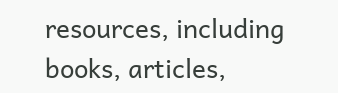resources, including books, articles,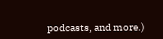podcasts, and more.)